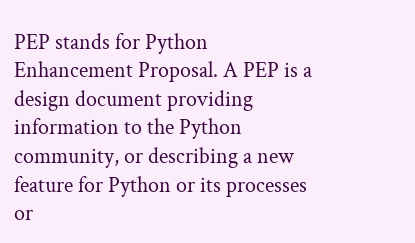PEP stands for Python Enhancement Proposal. A PEP is a design document providing information to the Python community, or describing a new feature for Python or its processes or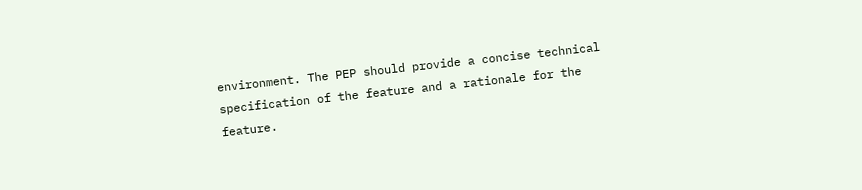environment. The PEP should provide a concise technical specification of the feature and a rationale for the feature.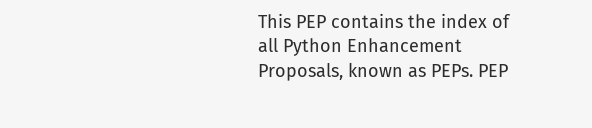This PEP contains the index of all Python Enhancement Proposals, known as PEPs. PEP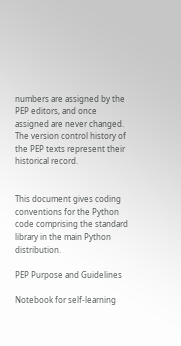numbers are assigned by the PEP editors, and once assigned are never changed. The version control history of the PEP texts represent their historical record.


This document gives coding conventions for the Python code comprising the standard library in the main Python distribution.

PEP Purpose and Guidelines

Notebook for self-learning